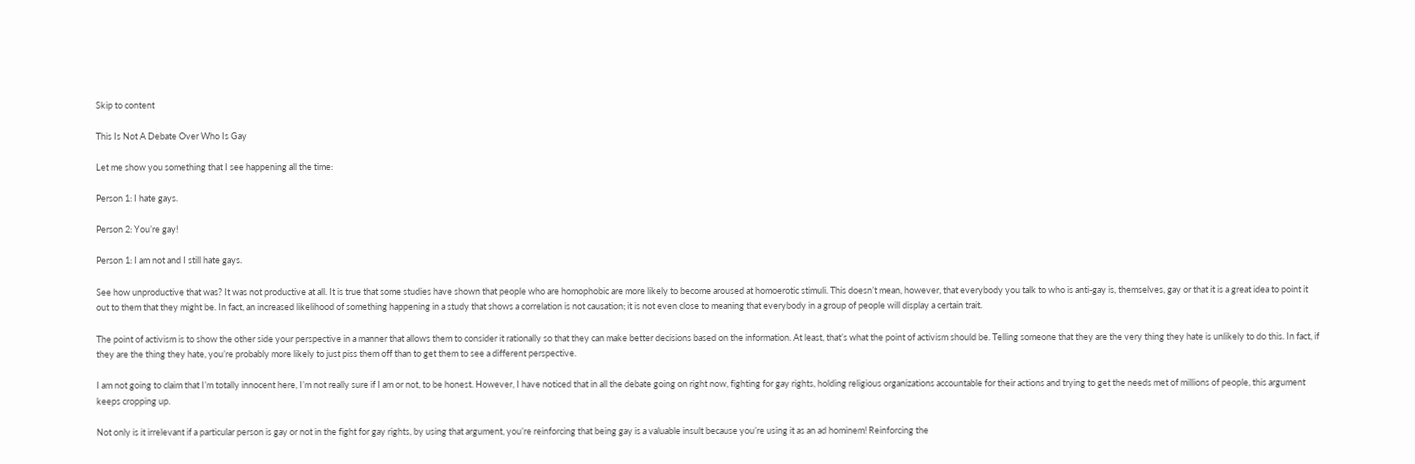Skip to content

This Is Not A Debate Over Who Is Gay

Let me show you something that I see happening all the time:

Person 1: I hate gays.

Person 2: You’re gay!

Person 1: I am not and I still hate gays.

See how unproductive that was? It was not productive at all. It is true that some studies have shown that people who are homophobic are more likely to become aroused at homoerotic stimuli. This doesn’t mean, however, that everybody you talk to who is anti-gay is, themselves, gay or that it is a great idea to point it out to them that they might be. In fact, an increased likelihood of something happening in a study that shows a correlation is not causation; it is not even close to meaning that everybody in a group of people will display a certain trait.

The point of activism is to show the other side your perspective in a manner that allows them to consider it rationally so that they can make better decisions based on the information. At least, that’s what the point of activism should be. Telling someone that they are the very thing they hate is unlikely to do this. In fact, if they are the thing they hate, you’re probably more likely to just piss them off than to get them to see a different perspective.

I am not going to claim that I’m totally innocent here, I’m not really sure if I am or not, to be honest. However, I have noticed that in all the debate going on right now, fighting for gay rights, holding religious organizations accountable for their actions and trying to get the needs met of millions of people, this argument keeps cropping up.

Not only is it irrelevant if a particular person is gay or not in the fight for gay rights, by using that argument, you’re reinforcing that being gay is a valuable insult because you’re using it as an ad hominem! Reinforcing the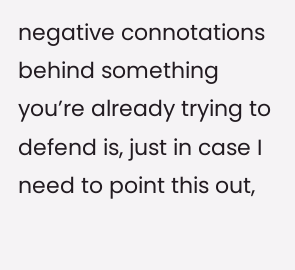negative connotations behind something you’re already trying to defend is, just in case I need to point this out,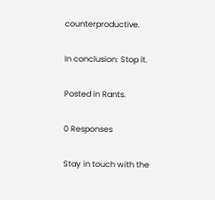counterproductive.

In conclusion: Stop it.

Posted in Rants.

0 Responses

Stay in touch with the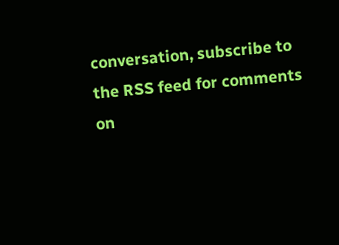conversation, subscribe to the RSS feed for comments on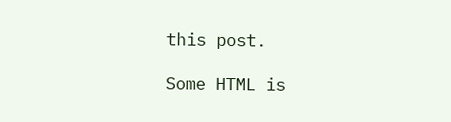this post.

Some HTML is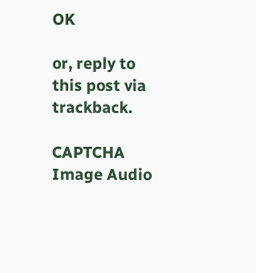OK

or, reply to this post via trackback.

CAPTCHA Image Audio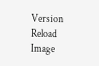Version
Reload Image